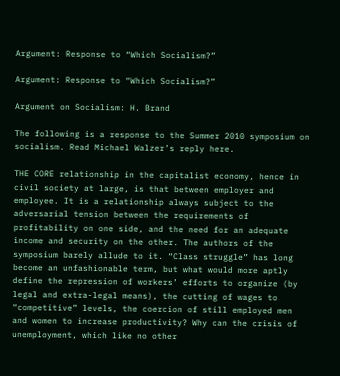Argument: Response to “Which Socialism?”

Argument: Response to “Which Socialism?”

Argument on Socialism: H. Brand

The following is a response to the Summer 2010 symposium on socialism. Read Michael Walzer’s reply here.

THE CORE relationship in the capitalist economy, hence in civil society at large, is that between employer and employee. It is a relationship always subject to the adversarial tension between the requirements of profitability on one side, and the need for an adequate income and security on the other. The authors of the symposium barely allude to it. “Class struggle” has long become an unfashionable term, but what would more aptly define the repression of workers’ efforts to organize (by legal and extra-legal means), the cutting of wages to “competitive” levels, the coercion of still employed men and women to increase productivity? Why can the crisis of unemployment, which like no other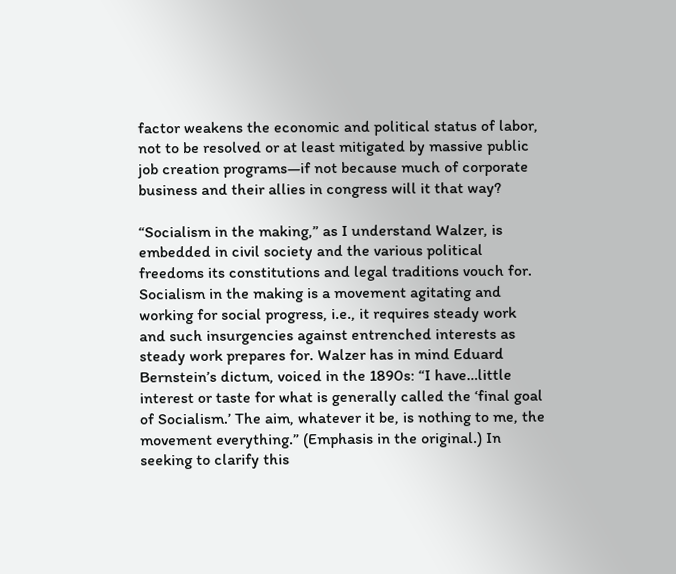factor weakens the economic and political status of labor, not to be resolved or at least mitigated by massive public job creation programs—if not because much of corporate business and their allies in congress will it that way?

“Socialism in the making,” as I understand Walzer, is embedded in civil society and the various political freedoms its constitutions and legal traditions vouch for. Socialism in the making is a movement agitating and working for social progress, i.e., it requires steady work and such insurgencies against entrenched interests as steady work prepares for. Walzer has in mind Eduard Bernstein’s dictum, voiced in the 1890s: “I have…little interest or taste for what is generally called the ‘final goal of Socialism.’ The aim, whatever it be, is nothing to me, the movement everything.” (Emphasis in the original.) In seeking to clarify this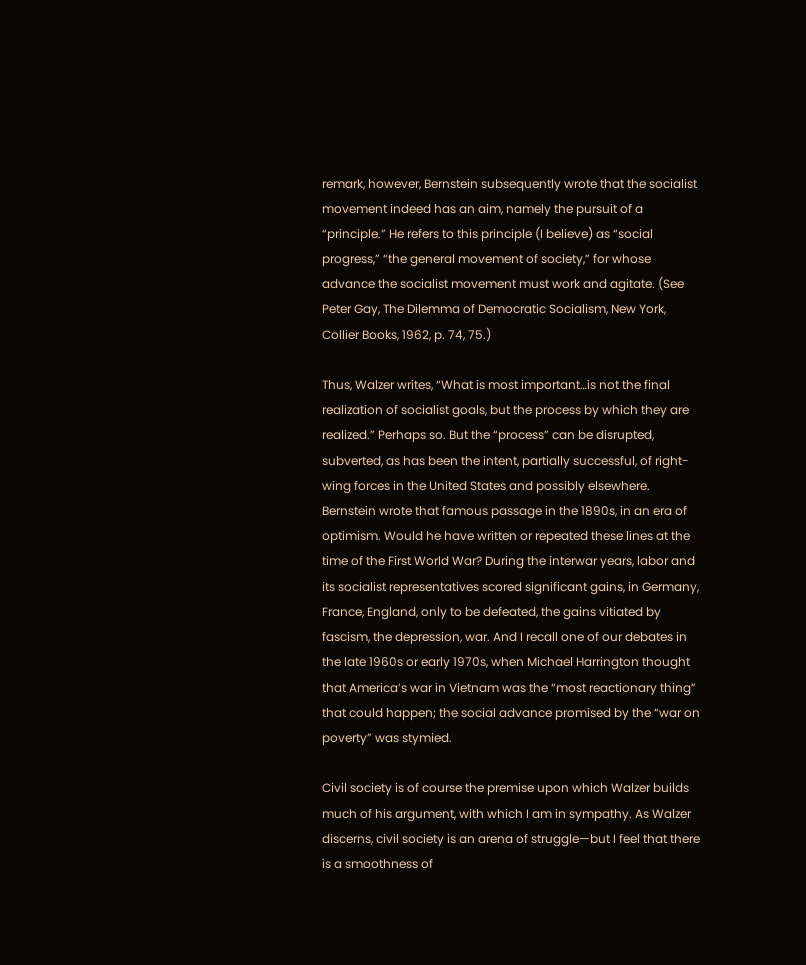remark, however, Bernstein subsequently wrote that the socialist movement indeed has an aim, namely the pursuit of a “principle.” He refers to this principle (I believe) as “social progress,” “the general movement of society,” for whose advance the socialist movement must work and agitate. (See Peter Gay, The Dilemma of Democratic Socialism, New York, Collier Books, 1962, p. 74, 75.)

Thus, Walzer writes, “What is most important…is not the final realization of socialist goals, but the process by which they are realized.” Perhaps so. But the “process” can be disrupted, subverted, as has been the intent, partially successful, of right-wing forces in the United States and possibly elsewhere. Bernstein wrote that famous passage in the 1890s, in an era of optimism. Would he have written or repeated these lines at the time of the First World War? During the interwar years, labor and its socialist representatives scored significant gains, in Germany, France, England, only to be defeated, the gains vitiated by fascism, the depression, war. And I recall one of our debates in the late 1960s or early 1970s, when Michael Harrington thought that America’s war in Vietnam was the “most reactionary thing” that could happen; the social advance promised by the “war on poverty” was stymied.

Civil society is of course the premise upon which Walzer builds much of his argument, with which I am in sympathy. As Walzer discerns, civil society is an arena of struggle—but I feel that there is a smoothness of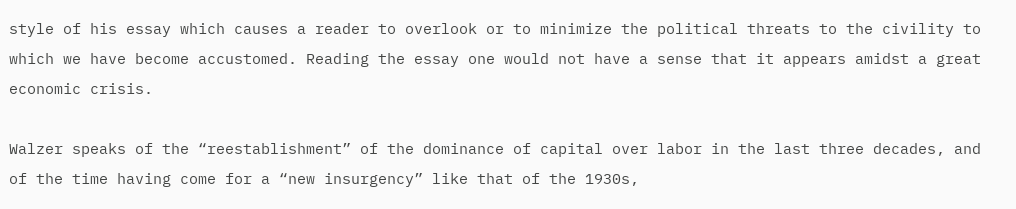style of his essay which causes a reader to overlook or to minimize the political threats to the civility to which we have become accustomed. Reading the essay one would not have a sense that it appears amidst a great economic crisis.

Walzer speaks of the “reestablishment” of the dominance of capital over labor in the last three decades, and of the time having come for a “new insurgency” like that of the 1930s,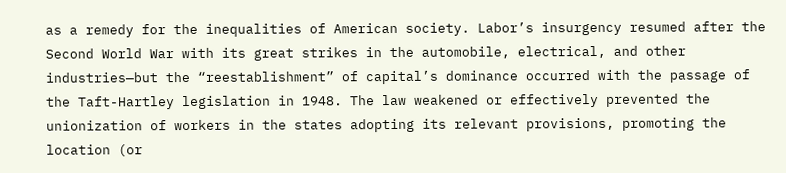as a remedy for the inequalities of American society. Labor’s insurgency resumed after the Second World War with its great strikes in the automobile, electrical, and other industries—but the “reestablishment” of capital’s dominance occurred with the passage of the Taft-Hartley legislation in 1948. The law weakened or effectively prevented the unionization of workers in the states adopting its relevant provisions, promoting the location (or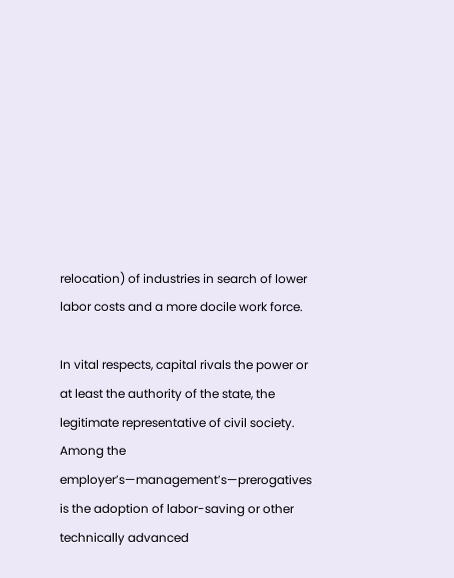relocation) of industries in search of lower labor costs and a more docile work force.

In vital respects, capital rivals the power or at least the authority of the state, the legitimate representative of civil society. Among the employer’s—management’s—prerogatives is the adoption of labor-saving or other technically advanced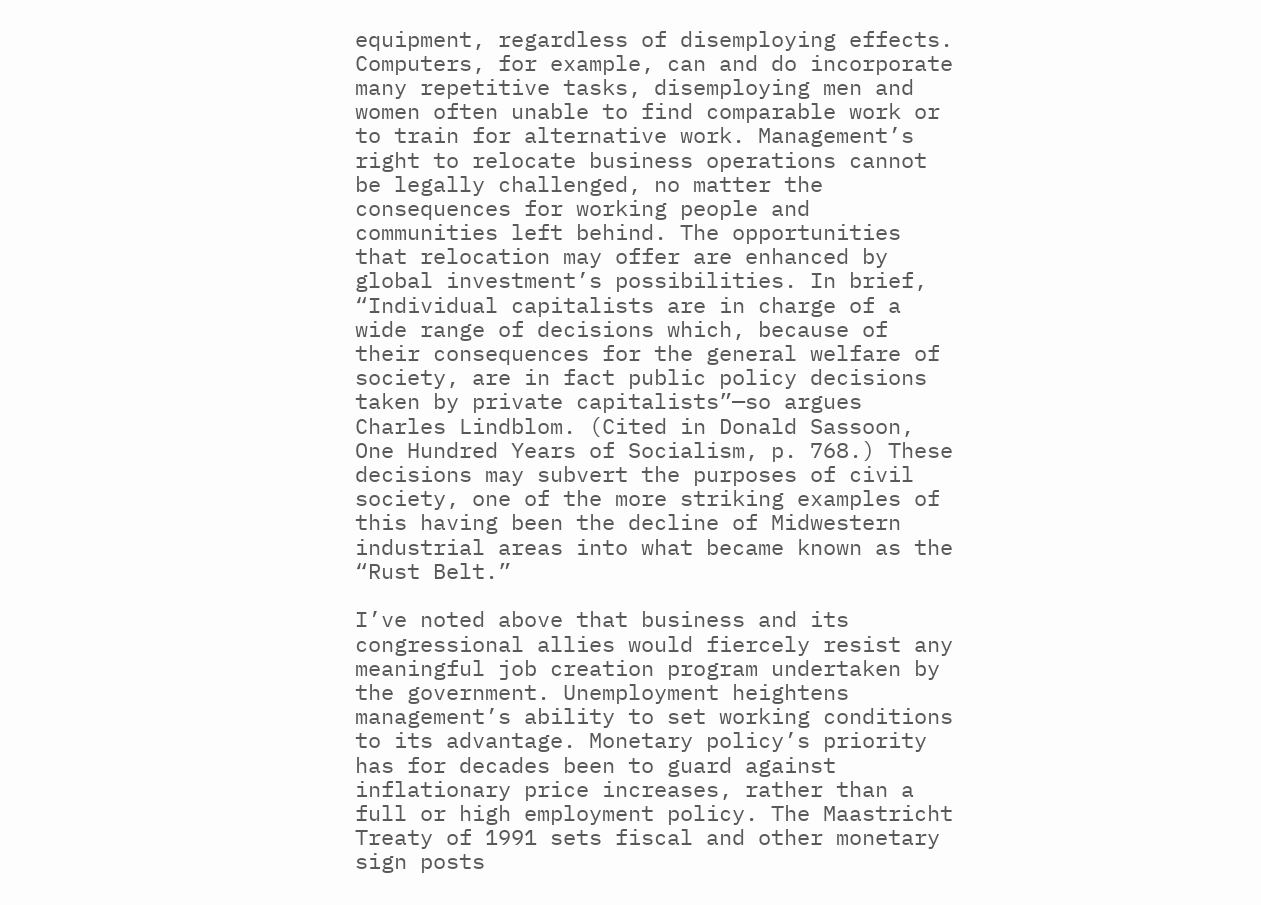equipment, regardless of disemploying effects. Computers, for example, can and do incorporate many repetitive tasks, disemploying men and women often unable to find comparable work or to train for alternative work. Management’s right to relocate business operations cannot be legally challenged, no matter the consequences for working people and communities left behind. The opportunities that relocation may offer are enhanced by global investment’s possibilities. In brief, “Individual capitalists are in charge of a wide range of decisions which, because of their consequences for the general welfare of society, are in fact public policy decisions taken by private capitalists”—so argues Charles Lindblom. (Cited in Donald Sassoon, One Hundred Years of Socialism, p. 768.) These decisions may subvert the purposes of civil society, one of the more striking examples of this having been the decline of Midwestern industrial areas into what became known as the “Rust Belt.”

I’ve noted above that business and its congressional allies would fiercely resist any meaningful job creation program undertaken by the government. Unemployment heightens management’s ability to set working conditions to its advantage. Monetary policy’s priority has for decades been to guard against inflationary price increases, rather than a full or high employment policy. The Maastricht Treaty of 1991 sets fiscal and other monetary sign posts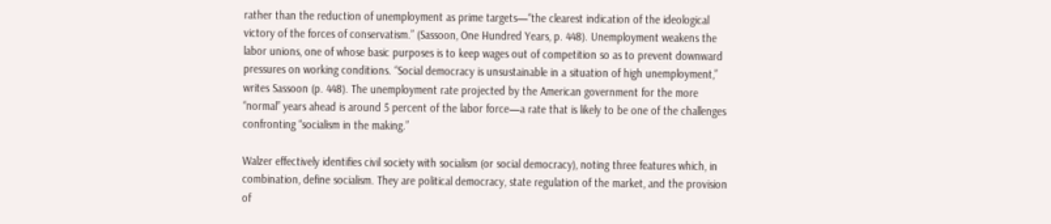rather than the reduction of unemployment as prime targets—“the clearest indication of the ideological victory of the forces of conservatism.” (Sassoon, One Hundred Years, p. 448). Unemployment weakens the labor unions, one of whose basic purposes is to keep wages out of competition so as to prevent downward pressures on working conditions. “Social democracy is unsustainable in a situation of high unemployment,” writes Sassoon (p. 448). The unemployment rate projected by the American government for the more “normal” years ahead is around 5 percent of the labor force—a rate that is likely to be one of the challenges confronting “socialism in the making.”

Walzer effectively identifies civil society with socialism (or social democracy), noting three features which, in combination, define socialism. They are political democracy, state regulation of the market, and the provision of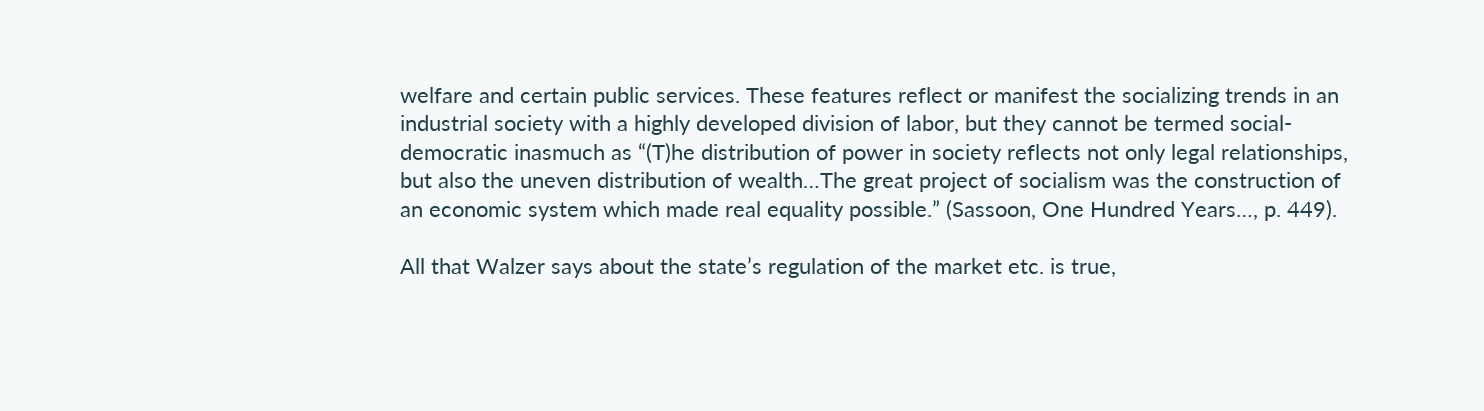welfare and certain public services. These features reflect or manifest the socializing trends in an industrial society with a highly developed division of labor, but they cannot be termed social-democratic inasmuch as “(T)he distribution of power in society reflects not only legal relationships, but also the uneven distribution of wealth…The great project of socialism was the construction of an economic system which made real equality possible.” (Sassoon, One Hundred Years…, p. 449).

All that Walzer says about the state’s regulation of the market etc. is true,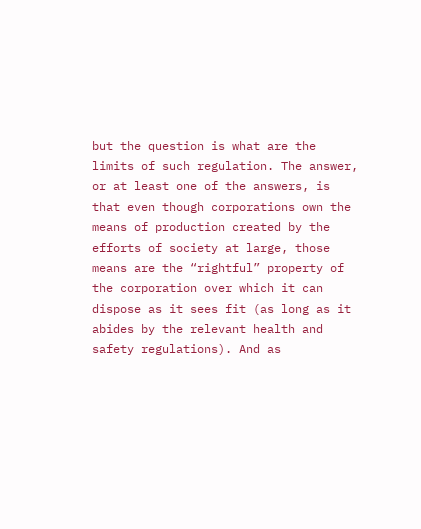but the question is what are the limits of such regulation. The answer, or at least one of the answers, is that even though corporations own the means of production created by the efforts of society at large, those means are the “rightful” property of the corporation over which it can dispose as it sees fit (as long as it abides by the relevant health and safety regulations). And as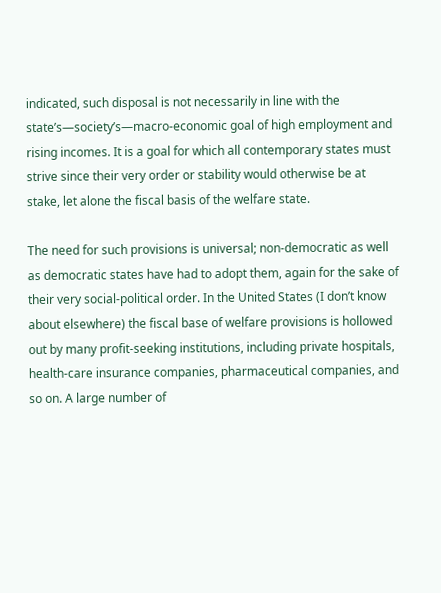indicated, such disposal is not necessarily in line with the state’s—society’s—macro-economic goal of high employment and rising incomes. It is a goal for which all contemporary states must strive since their very order or stability would otherwise be at stake, let alone the fiscal basis of the welfare state.

The need for such provisions is universal; non-democratic as well as democratic states have had to adopt them, again for the sake of their very social-political order. In the United States (I don’t know about elsewhere) the fiscal base of welfare provisions is hollowed out by many profit-seeking institutions, including private hospitals, health-care insurance companies, pharmaceutical companies, and so on. A large number of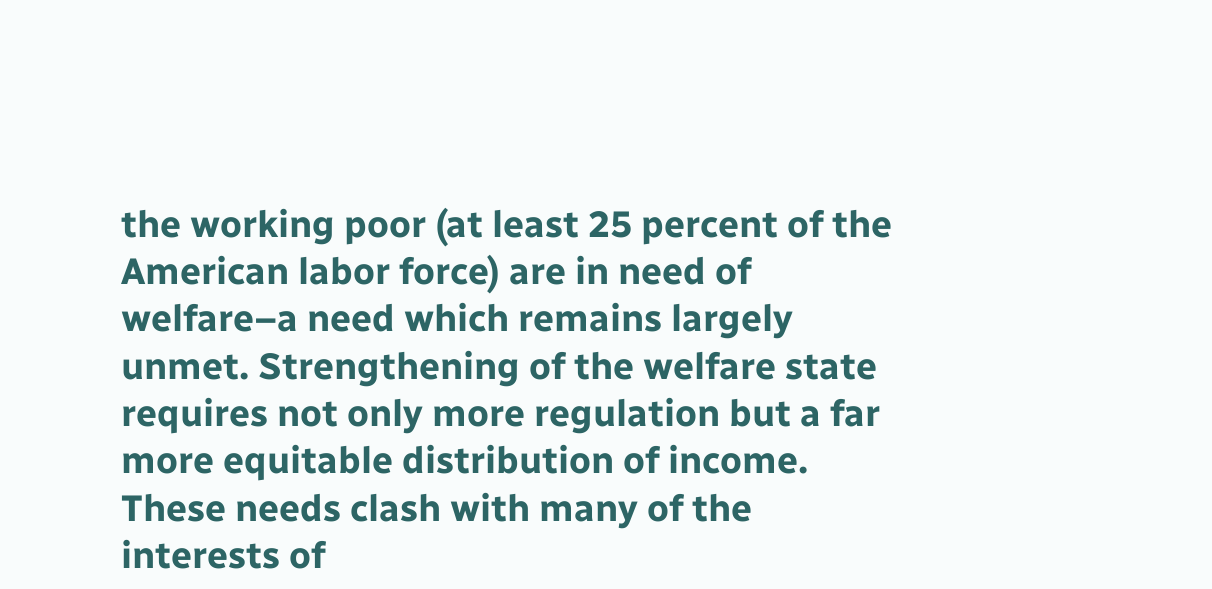the working poor (at least 25 percent of the American labor force) are in need of welfare–a need which remains largely unmet. Strengthening of the welfare state requires not only more regulation but a far more equitable distribution of income. These needs clash with many of the interests of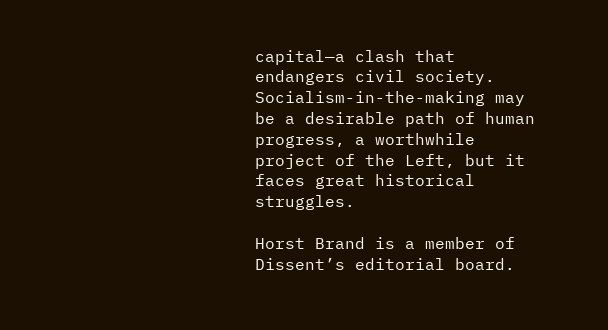capital—a clash that endangers civil society. Socialism-in-the-making may be a desirable path of human progress, a worthwhile project of the Left, but it faces great historical struggles.

Horst Brand is a member of Dissent’s editorial board.